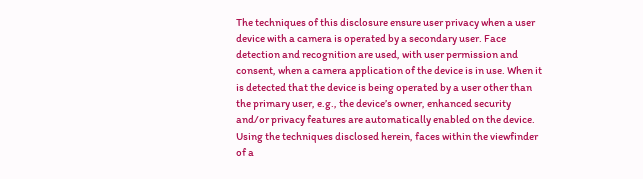The techniques of this disclosure ensure user privacy when a user device with a camera is operated by a secondary user. Face detection and recognition are used, with user permission and consent, when a camera application of the device is in use. When it is detected that the device is being operated by a user other than the primary user, e.g., the device’s owner, enhanced security and/or privacy features are automatically enabled on the device. Using the techniques disclosed herein, faces within the viewfinder of a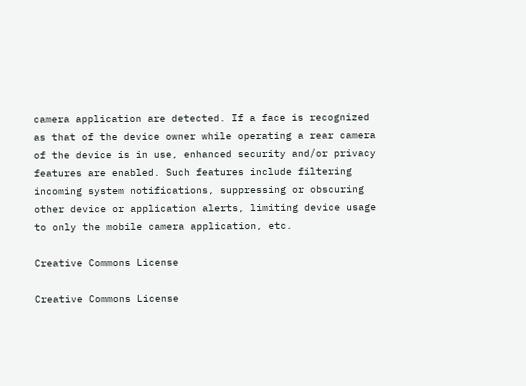camera application are detected. If a face is recognized as that of the device owner while operating a rear camera of the device is in use, enhanced security and/or privacy features are enabled. Such features include filtering incoming system notifications, suppressing or obscuring other device or application alerts, limiting device usage to only the mobile camera application, etc.

Creative Commons License

Creative Commons License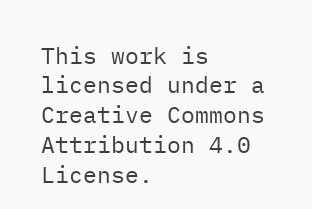This work is licensed under a Creative Commons Attribution 4.0 License.